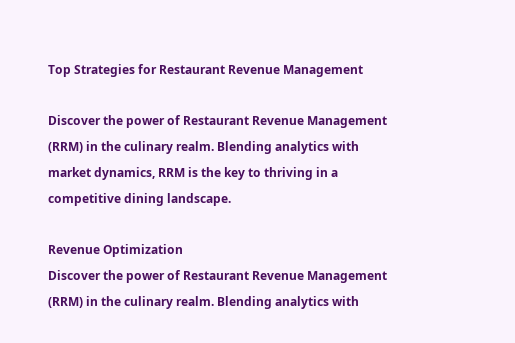Top Strategies for Restaurant Revenue Management

Discover the power of Restaurant Revenue Management (RRM) in the culinary realm. Blending analytics with market dynamics, RRM is the key to thriving in a competitive dining landscape.

Revenue Optimization
Discover the power of Restaurant Revenue Management (RRM) in the culinary realm. Blending analytics with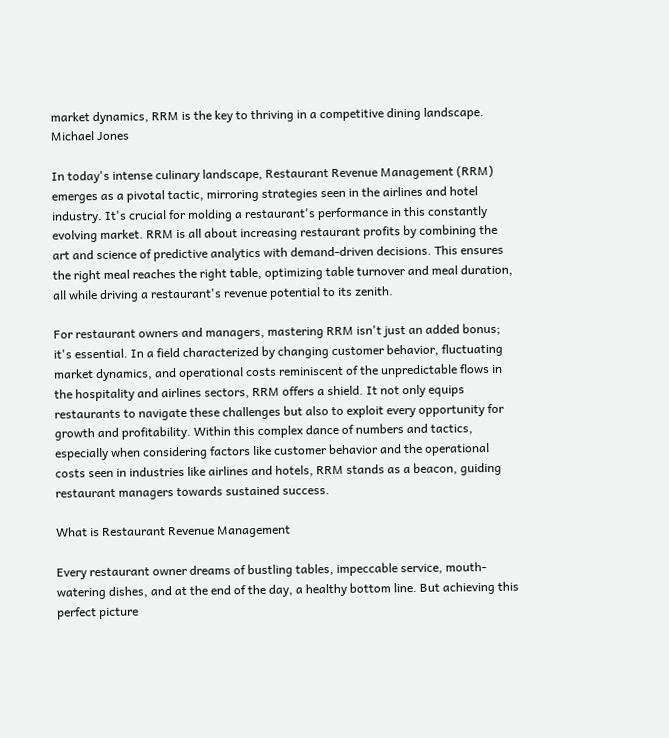market dynamics, RRM is the key to thriving in a competitive dining landscape.
Michael Jones

In today's intense culinary landscape, Restaurant Revenue Management (RRM) emerges as a pivotal tactic, mirroring strategies seen in the airlines and hotel industry. It's crucial for molding a restaurant's performance in this constantly evolving market. RRM is all about increasing restaurant profits by combining the art and science of predictive analytics with demand-driven decisions. This ensures the right meal reaches the right table, optimizing table turnover and meal duration, all while driving a restaurant's revenue potential to its zenith.

For restaurant owners and managers, mastering RRM isn't just an added bonus; it's essential. In a field characterized by changing customer behavior, fluctuating market dynamics, and operational costs reminiscent of the unpredictable flows in the hospitality and airlines sectors, RRM offers a shield. It not only equips restaurants to navigate these challenges but also to exploit every opportunity for growth and profitability. Within this complex dance of numbers and tactics, especially when considering factors like customer behavior and the operational costs seen in industries like airlines and hotels, RRM stands as a beacon, guiding restaurant managers towards sustained success.

What is Restaurant Revenue Management

Every restaurant owner dreams of bustling tables, impeccable service, mouth-watering dishes, and at the end of the day, a healthy bottom line. But achieving this perfect picture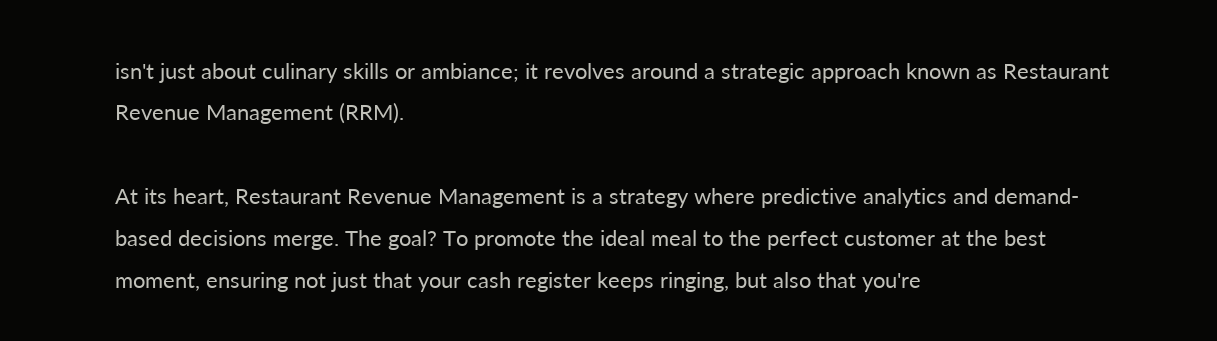isn't just about culinary skills or ambiance; it revolves around a strategic approach known as Restaurant Revenue Management (RRM).

At its heart, Restaurant Revenue Management is a strategy where predictive analytics and demand-based decisions merge. The goal? To promote the ideal meal to the perfect customer at the best moment, ensuring not just that your cash register keeps ringing, but also that you're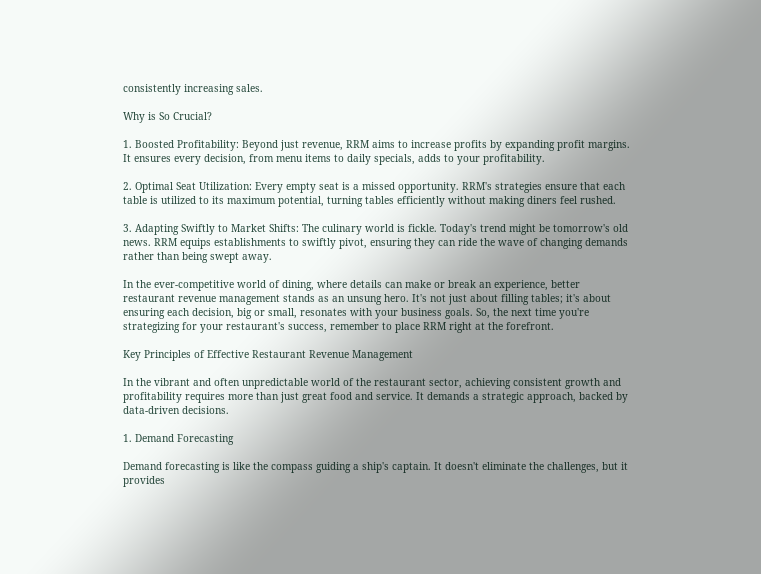consistently increasing sales.

Why is So Crucial?

1. Boosted Profitability: Beyond just revenue, RRM aims to increase profits by expanding profit margins. It ensures every decision, from menu items to daily specials, adds to your profitability.

2. Optimal Seat Utilization: Every empty seat is a missed opportunity. RRM's strategies ensure that each table is utilized to its maximum potential, turning tables efficiently without making diners feel rushed.

3. Adapting Swiftly to Market Shifts: The culinary world is fickle. Today's trend might be tomorrow's old news. RRM equips establishments to swiftly pivot, ensuring they can ride the wave of changing demands rather than being swept away.

In the ever-competitive world of dining, where details can make or break an experience, better restaurant revenue management stands as an unsung hero. It's not just about filling tables; it's about ensuring each decision, big or small, resonates with your business goals. So, the next time you're strategizing for your restaurant's success, remember to place RRM right at the forefront.

Key Principles of Effective Restaurant Revenue Management

In the vibrant and often unpredictable world of the restaurant sector, achieving consistent growth and profitability requires more than just great food and service. It demands a strategic approach, backed by data-driven decisions.

1. Demand Forecasting

Demand forecasting is like the compass guiding a ship's captain. It doesn't eliminate the challenges, but it provides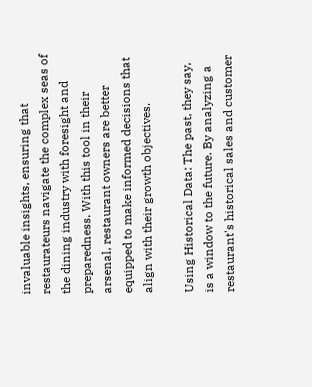invaluable insights, ensuring that restaurateurs navigate the complex seas of the dining industry with foresight and preparedness. With this tool in their arsenal, restaurant owners are better equipped to make informed decisions that align with their growth objectives.

Using Historical Data: The past, they say, is a window to the future. By analyzing a restaurant's historical sales and customer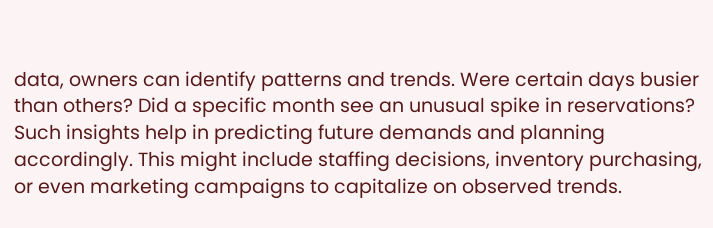data, owners can identify patterns and trends. Were certain days busier than others? Did a specific month see an unusual spike in reservations? Such insights help in predicting future demands and planning accordingly. This might include staffing decisions, inventory purchasing, or even marketing campaigns to capitalize on observed trends.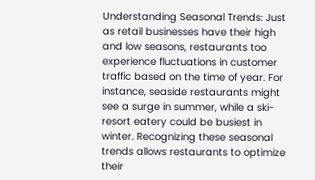Understanding Seasonal Trends: Just as retail businesses have their high and low seasons, restaurants too experience fluctuations in customer traffic based on the time of year. For instance, seaside restaurants might see a surge in summer, while a ski-resort eatery could be busiest in winter. Recognizing these seasonal trends allows restaurants to optimize their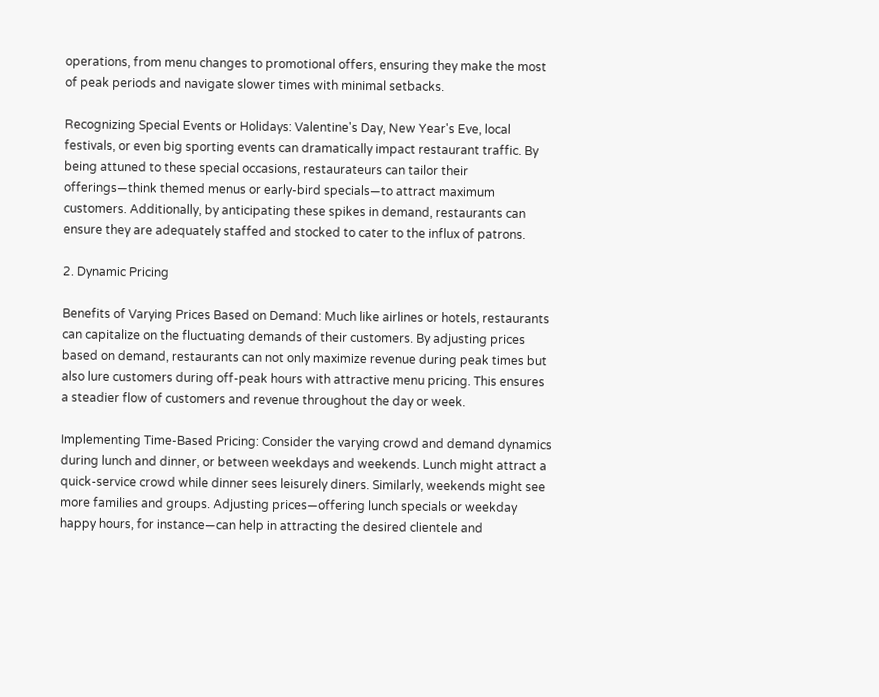operations, from menu changes to promotional offers, ensuring they make the most of peak periods and navigate slower times with minimal setbacks.

Recognizing Special Events or Holidays: Valentine's Day, New Year's Eve, local festivals, or even big sporting events can dramatically impact restaurant traffic. By being attuned to these special occasions, restaurateurs can tailor their offerings—think themed menus or early-bird specials—to attract maximum customers. Additionally, by anticipating these spikes in demand, restaurants can ensure they are adequately staffed and stocked to cater to the influx of patrons.

2. Dynamic Pricing

Benefits of Varying Prices Based on Demand: Much like airlines or hotels, restaurants can capitalize on the fluctuating demands of their customers. By adjusting prices based on demand, restaurants can not only maximize revenue during peak times but also lure customers during off-peak hours with attractive menu pricing. This ensures a steadier flow of customers and revenue throughout the day or week.

Implementing Time-Based Pricing: Consider the varying crowd and demand dynamics during lunch and dinner, or between weekdays and weekends. Lunch might attract a quick-service crowd while dinner sees leisurely diners. Similarly, weekends might see more families and groups. Adjusting prices—offering lunch specials or weekday happy hours, for instance—can help in attracting the desired clientele and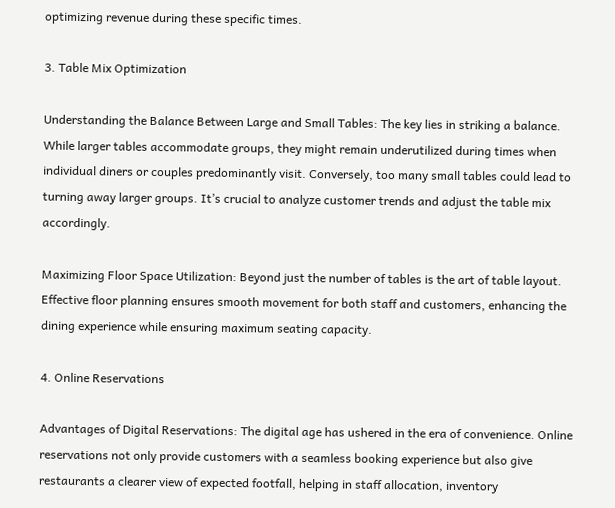optimizing revenue during these specific times.

3. Table Mix Optimization

Understanding the Balance Between Large and Small Tables: The key lies in striking a balance. While larger tables accommodate groups, they might remain underutilized during times when individual diners or couples predominantly visit. Conversely, too many small tables could lead to turning away larger groups. It’s crucial to analyze customer trends and adjust the table mix accordingly.

Maximizing Floor Space Utilization: Beyond just the number of tables is the art of table layout. Effective floor planning ensures smooth movement for both staff and customers, enhancing the dining experience while ensuring maximum seating capacity.

4. Online Reservations

Advantages of Digital Reservations: The digital age has ushered in the era of convenience. Online reservations not only provide customers with a seamless booking experience but also give restaurants a clearer view of expected footfall, helping in staff allocation, inventory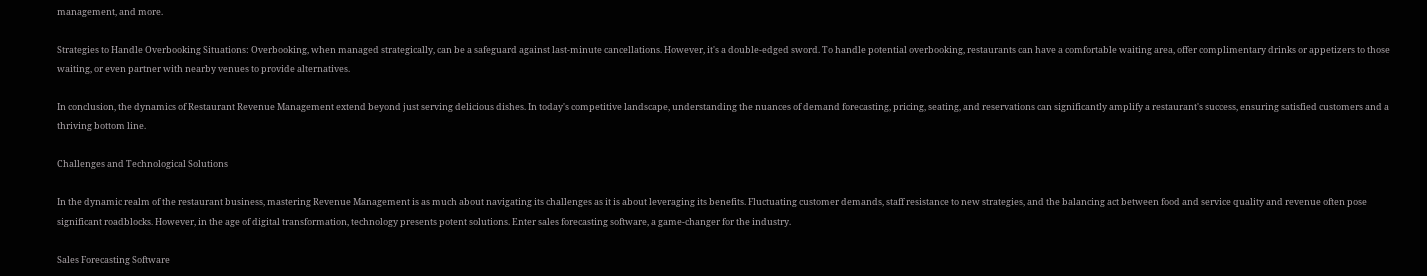management, and more.

Strategies to Handle Overbooking Situations: Overbooking, when managed strategically, can be a safeguard against last-minute cancellations. However, it's a double-edged sword. To handle potential overbooking, restaurants can have a comfortable waiting area, offer complimentary drinks or appetizers to those waiting, or even partner with nearby venues to provide alternatives.

In conclusion, the dynamics of Restaurant Revenue Management extend beyond just serving delicious dishes. In today's competitive landscape, understanding the nuances of demand forecasting, pricing, seating, and reservations can significantly amplify a restaurant's success, ensuring satisfied customers and a thriving bottom line.

Challenges and Technological Solutions

In the dynamic realm of the restaurant business, mastering Revenue Management is as much about navigating its challenges as it is about leveraging its benefits. Fluctuating customer demands, staff resistance to new strategies, and the balancing act between food and service quality and revenue often pose significant roadblocks. However, in the age of digital transformation, technology presents potent solutions. Enter sales forecasting software, a game-changer for the industry.

Sales Forecasting Software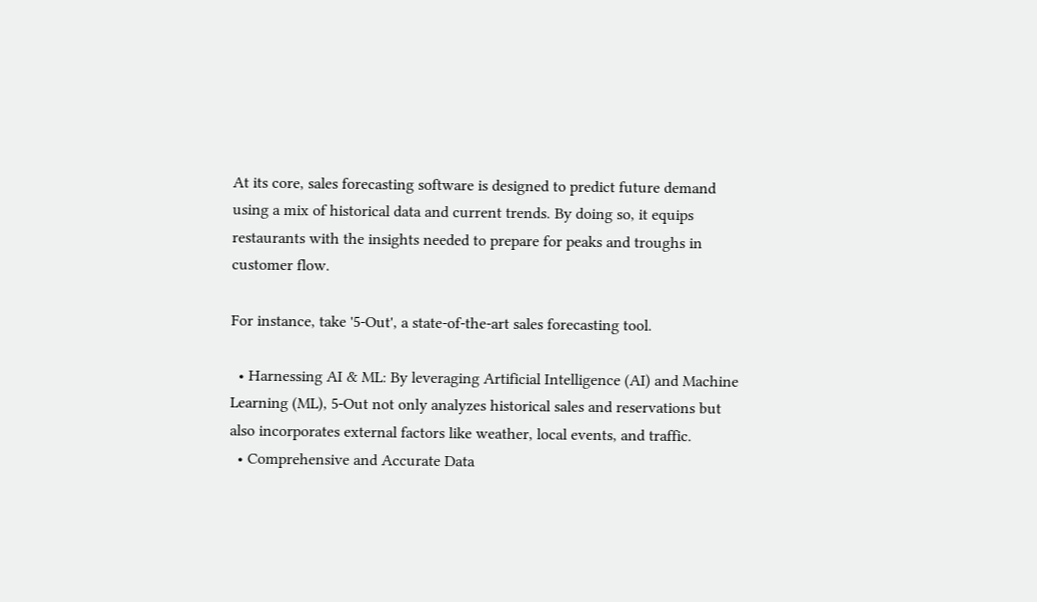At its core, sales forecasting software is designed to predict future demand using a mix of historical data and current trends. By doing so, it equips restaurants with the insights needed to prepare for peaks and troughs in customer flow.

For instance, take '5-Out', a state-of-the-art sales forecasting tool.

  • Harnessing AI & ML: By leveraging Artificial Intelligence (AI) and Machine Learning (ML), 5-Out not only analyzes historical sales and reservations but also incorporates external factors like weather, local events, and traffic.
  • Comprehensive and Accurate Data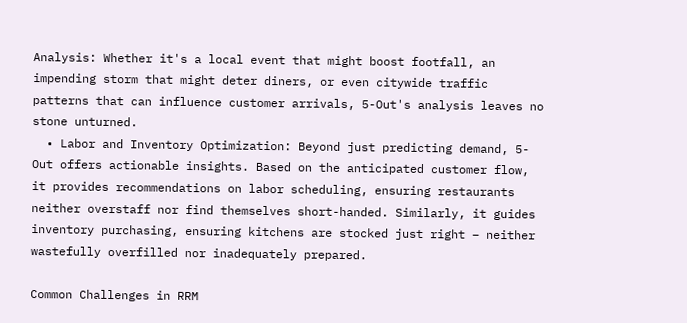Analysis: Whether it's a local event that might boost footfall, an impending storm that might deter diners, or even citywide traffic patterns that can influence customer arrivals, 5-Out's analysis leaves no stone unturned.
  • Labor and Inventory Optimization: Beyond just predicting demand, 5-Out offers actionable insights. Based on the anticipated customer flow, it provides recommendations on labor scheduling, ensuring restaurants neither overstaff nor find themselves short-handed. Similarly, it guides inventory purchasing, ensuring kitchens are stocked just right – neither wastefully overfilled nor inadequately prepared.

Common Challenges in RRM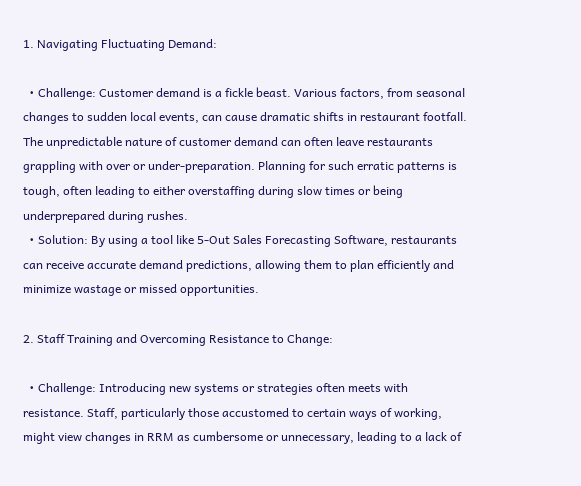1. Navigating Fluctuating Demand:

  • Challenge: Customer demand is a fickle beast. Various factors, from seasonal changes to sudden local events, can cause dramatic shifts in restaurant footfall. The unpredictable nature of customer demand can often leave restaurants grappling with over or under-preparation. Planning for such erratic patterns is tough, often leading to either overstaffing during slow times or being underprepared during rushes.
  • Solution: By using a tool like 5-Out Sales Forecasting Software, restaurants can receive accurate demand predictions, allowing them to plan efficiently and minimize wastage or missed opportunities.

2. Staff Training and Overcoming Resistance to Change:

  • Challenge: Introducing new systems or strategies often meets with resistance. Staff, particularly those accustomed to certain ways of working, might view changes in RRM as cumbersome or unnecessary, leading to a lack of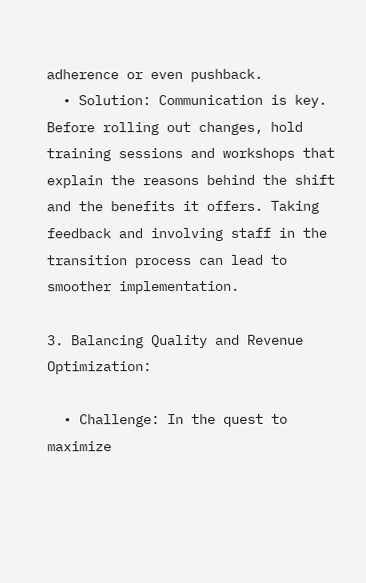adherence or even pushback.
  • Solution: Communication is key. Before rolling out changes, hold training sessions and workshops that explain the reasons behind the shift and the benefits it offers. Taking feedback and involving staff in the transition process can lead to smoother implementation.

3. Balancing Quality and Revenue Optimization:

  • Challenge: In the quest to maximize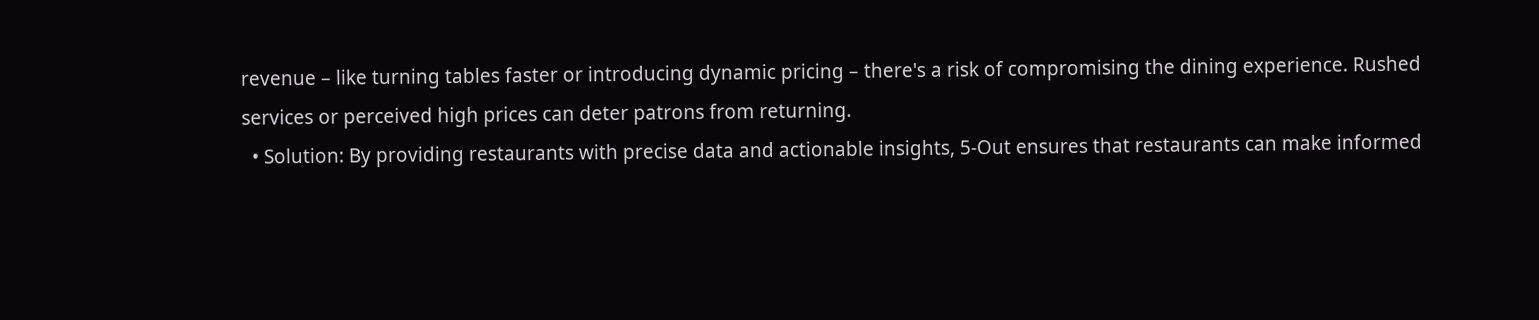revenue – like turning tables faster or introducing dynamic pricing – there's a risk of compromising the dining experience. Rushed services or perceived high prices can deter patrons from returning.
  • Solution: By providing restaurants with precise data and actionable insights, 5-Out ensures that restaurants can make informed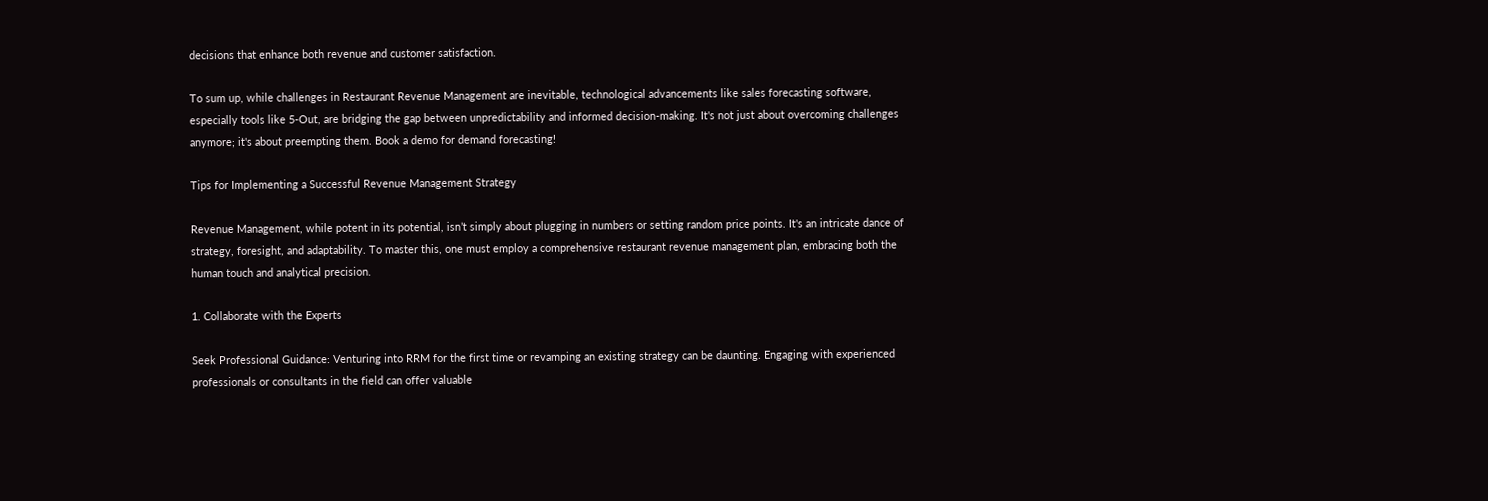decisions that enhance both revenue and customer satisfaction.

To sum up, while challenges in Restaurant Revenue Management are inevitable, technological advancements like sales forecasting software, especially tools like 5-Out, are bridging the gap between unpredictability and informed decision-making. It's not just about overcoming challenges anymore; it's about preempting them. Book a demo for demand forecasting!

Tips for Implementing a Successful Revenue Management Strategy

Revenue Management, while potent in its potential, isn’t simply about plugging in numbers or setting random price points. It's an intricate dance of strategy, foresight, and adaptability. To master this, one must employ a comprehensive restaurant revenue management plan, embracing both the human touch and analytical precision.

1. Collaborate with the Experts

Seek Professional Guidance: Venturing into RRM for the first time or revamping an existing strategy can be daunting. Engaging with experienced professionals or consultants in the field can offer valuable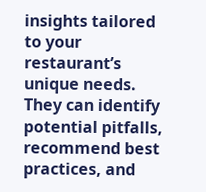insights tailored to your restaurant’s unique needs. They can identify potential pitfalls, recommend best practices, and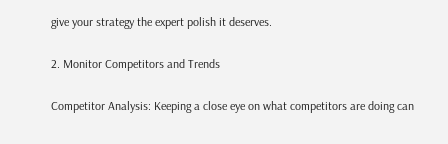give your strategy the expert polish it deserves.

2. Monitor Competitors and Trends

Competitor Analysis: Keeping a close eye on what competitors are doing can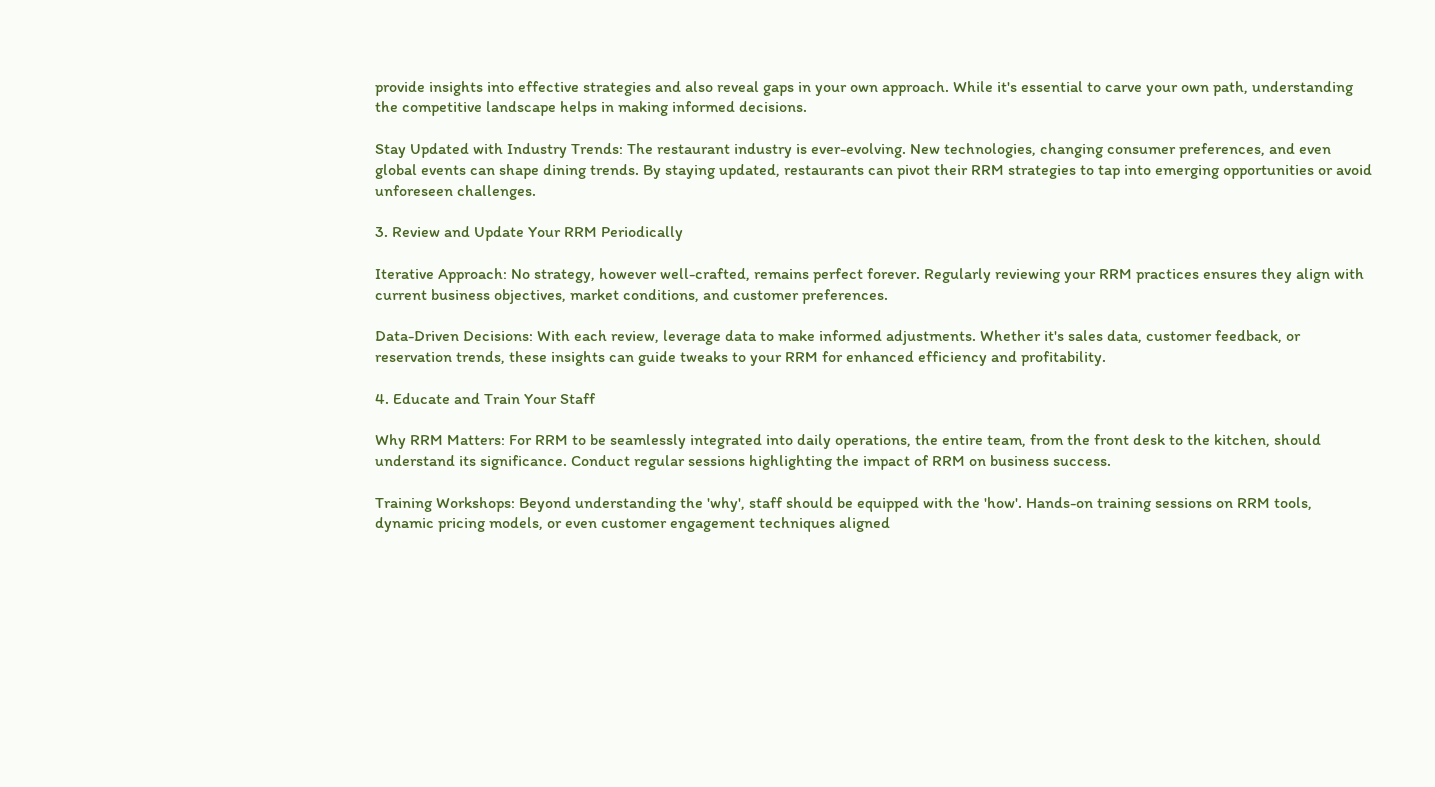provide insights into effective strategies and also reveal gaps in your own approach. While it's essential to carve your own path, understanding the competitive landscape helps in making informed decisions.

Stay Updated with Industry Trends: The restaurant industry is ever-evolving. New technologies, changing consumer preferences, and even global events can shape dining trends. By staying updated, restaurants can pivot their RRM strategies to tap into emerging opportunities or avoid unforeseen challenges.

3. Review and Update Your RRM Periodically

Iterative Approach: No strategy, however well-crafted, remains perfect forever. Regularly reviewing your RRM practices ensures they align with current business objectives, market conditions, and customer preferences.

Data-Driven Decisions: With each review, leverage data to make informed adjustments. Whether it's sales data, customer feedback, or reservation trends, these insights can guide tweaks to your RRM for enhanced efficiency and profitability.

4. Educate and Train Your Staff

Why RRM Matters: For RRM to be seamlessly integrated into daily operations, the entire team, from the front desk to the kitchen, should understand its significance. Conduct regular sessions highlighting the impact of RRM on business success.

Training Workshops: Beyond understanding the 'why', staff should be equipped with the 'how'. Hands-on training sessions on RRM tools, dynamic pricing models, or even customer engagement techniques aligned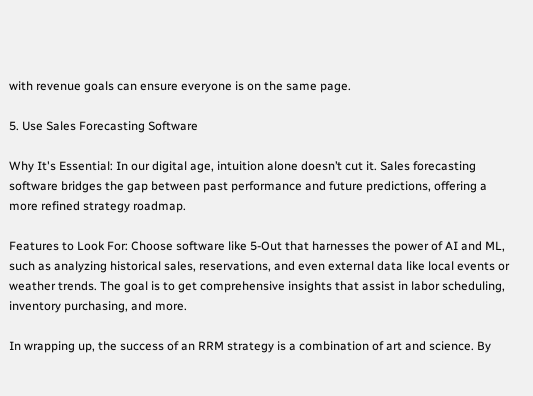with revenue goals can ensure everyone is on the same page.

5. Use Sales Forecasting Software

Why It's Essential: In our digital age, intuition alone doesn’t cut it. Sales forecasting software bridges the gap between past performance and future predictions, offering a more refined strategy roadmap.

Features to Look For: Choose software like 5-Out that harnesses the power of AI and ML, such as analyzing historical sales, reservations, and even external data like local events or weather trends. The goal is to get comprehensive insights that assist in labor scheduling, inventory purchasing, and more.

In wrapping up, the success of an RRM strategy is a combination of art and science. By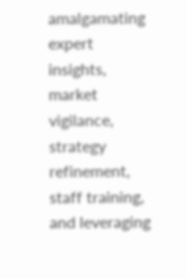amalgamating expert insights, market vigilance, strategy refinement, staff training, and leveraging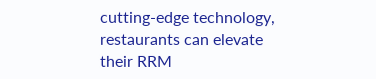cutting-edge technology, restaurants can elevate their RRM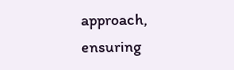approach, ensuring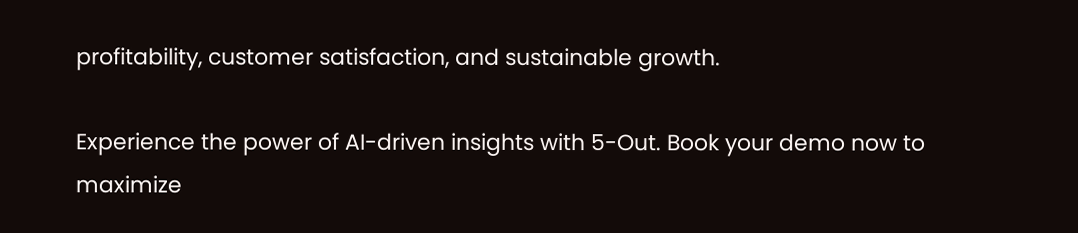profitability, customer satisfaction, and sustainable growth.

Experience the power of AI-driven insights with 5-Out. Book your demo now to maximize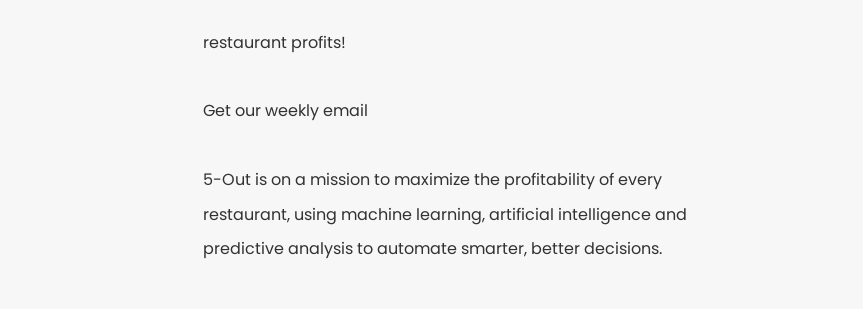restaurant profits!

Get our weekly email

5-Out is on a mission to maximize the profitability of every restaurant, using machine learning, artificial intelligence and predictive analysis to automate smarter, better decisions.